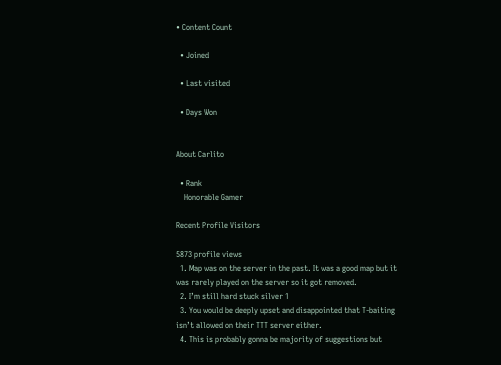• Content Count

  • Joined

  • Last visited

  • Days Won


About Carlito

  • Rank
    Honorable Gamer

Recent Profile Visitors

5873 profile views
  1. Map was on the server in the past. It was a good map but it was rarely played on the server so it got removed.
  2. I’m still hard stuck silver 1
  3. You would be deeply upset and disappointed that T-baiting isn’t allowed on their TTT server either.
  4. This is probably gonna be majority of suggestions but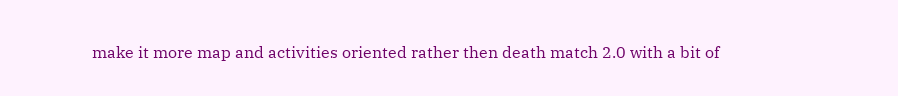make it more map and activities oriented rather then death match 2.0 with a bit of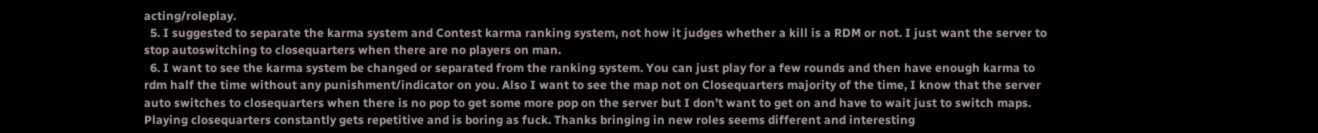acting/roleplay.
  5. I suggested to separate the karma system and Contest karma ranking system, not how it judges whether a kill is a RDM or not. I just want the server to stop autoswitching to closequarters when there are no players on man.
  6. I want to see the karma system be changed or separated from the ranking system. You can just play for a few rounds and then have enough karma to rdm half the time without any punishment/indicator on you. Also I want to see the map not on Closequarters majority of the time, I know that the server auto switches to closequarters when there is no pop to get some more pop on the server but I don’t want to get on and have to wait just to switch maps. Playing closequarters constantly gets repetitive and is boring as fuck. Thanks bringing in new roles seems different and interesting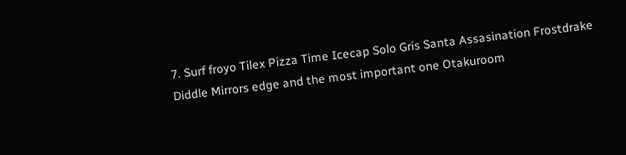7. Surf froyo Tilex Pizza Time Icecap Solo Gris Santa Assasination Frostdrake Diddle Mirrors edge and the most important one Otakuroom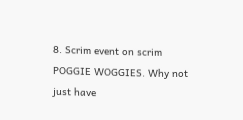8. Scrim event on scrim POGGIE WOGGIES. Why not just have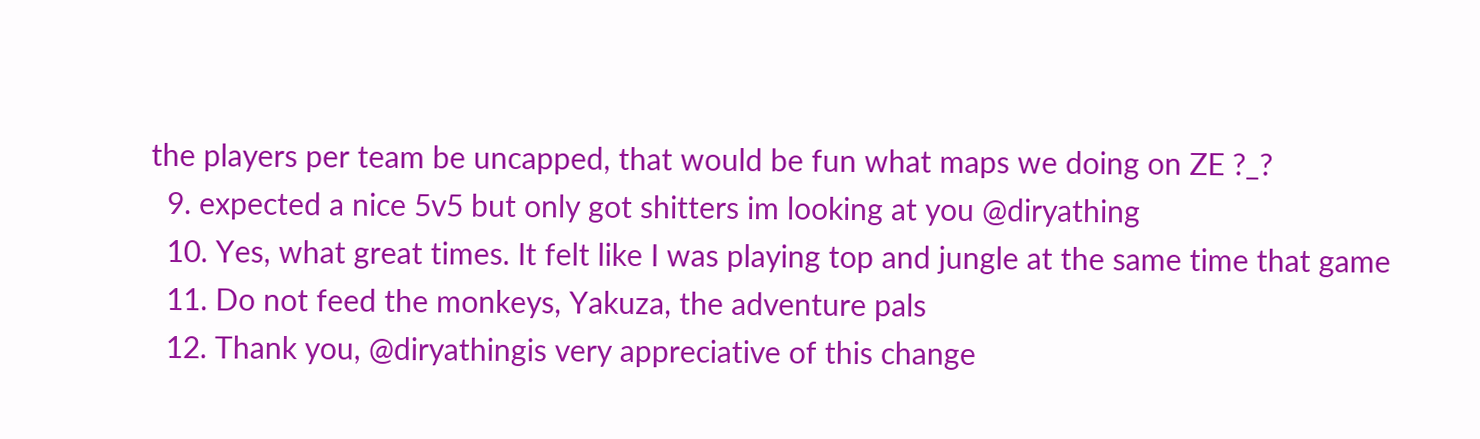the players per team be uncapped, that would be fun what maps we doing on ZE ?_?
  9. expected a nice 5v5 but only got shitters im looking at you @diryathing
  10. Yes, what great times. It felt like I was playing top and jungle at the same time that game
  11. Do not feed the monkeys, Yakuza, the adventure pals
  12. Thank you, @diryathingis very appreciative of this change